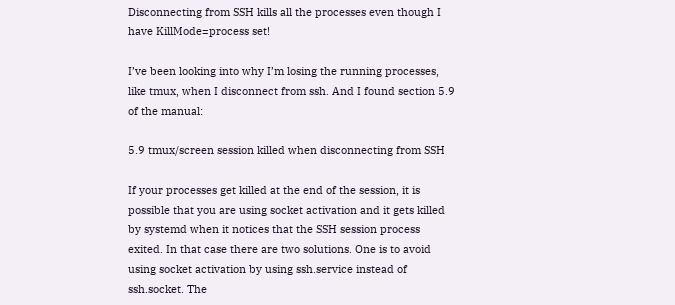Disconnecting from SSH kills all the processes even though I have KillMode=process set!

I’ve been looking into why I’m losing the running processes, like tmux, when I disconnect from ssh. And I found section 5.9 of the manual:

5.9 tmux/screen session killed when disconnecting from SSH

If your processes get killed at the end of the session, it is possible that you are using socket activation and it gets killed by systemd when it notices that the SSH session process exited. In that case there are two solutions. One is to avoid using socket activation by using ssh.service instead of ssh.socket. The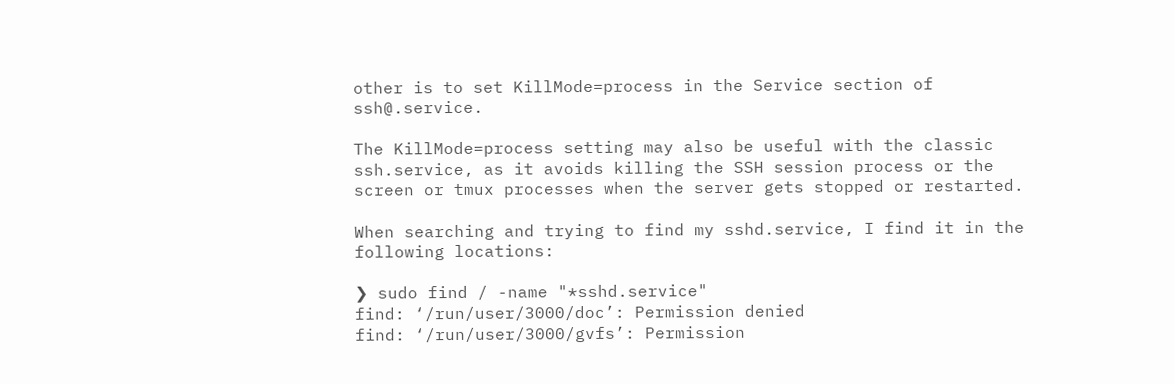other is to set KillMode=process in the Service section of ssh@.service.

The KillMode=process setting may also be useful with the classic ssh.service, as it avoids killing the SSH session process or the screen or tmux processes when the server gets stopped or restarted.

When searching and trying to find my sshd.service, I find it in the following locations:

❯ sudo find / -name "*sshd.service"
find: ‘/run/user/3000/doc’: Permission denied
find: ‘/run/user/3000/gvfs’: Permission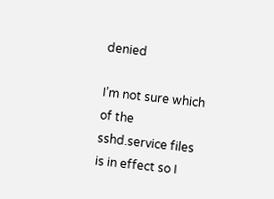denied

I’m not sure which of the sshd.service files is in effect so I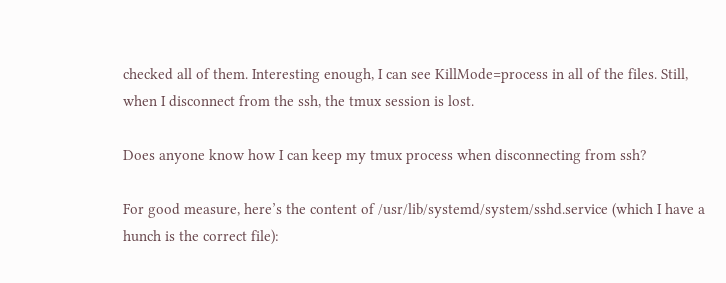checked all of them. Interesting enough, I can see KillMode=process in all of the files. Still, when I disconnect from the ssh, the tmux session is lost.

Does anyone know how I can keep my tmux process when disconnecting from ssh?

For good measure, here’s the content of /usr/lib/systemd/system/sshd.service (which I have a hunch is the correct file):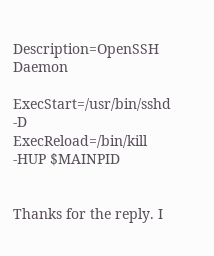Description=OpenSSH Daemon

ExecStart=/usr/bin/sshd -D
ExecReload=/bin/kill -HUP $MAINPID


Thanks for the reply. I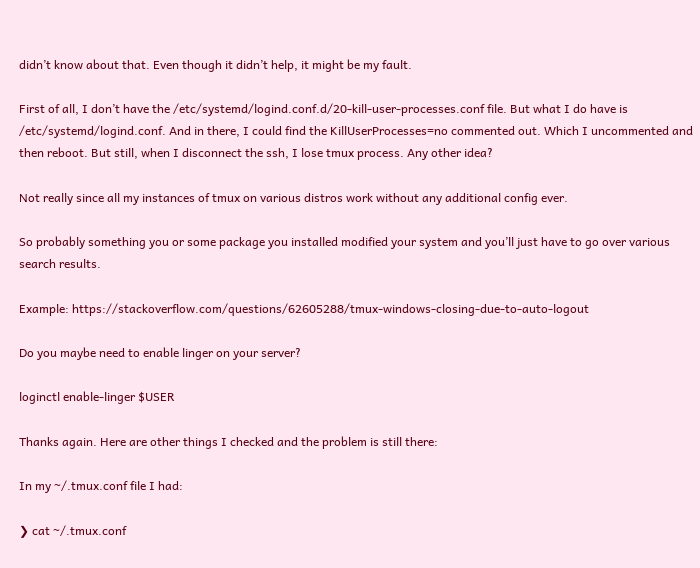didn’t know about that. Even though it didn’t help, it might be my fault.

First of all, I don’t have the /etc/systemd/logind.conf.d/20-kill-user-processes.conf file. But what I do have is /etc/systemd/logind.conf. And in there, I could find the KillUserProcesses=no commented out. Which I uncommented and then reboot. But still, when I disconnect the ssh, I lose tmux process. Any other idea?

Not really since all my instances of tmux on various distros work without any additional config ever.

So probably something you or some package you installed modified your system and you’ll just have to go over various search results.

Example: https://stackoverflow.com/questions/62605288/tmux-windows-closing-due-to-auto-logout

Do you maybe need to enable linger on your server?

loginctl enable-linger $USER

Thanks again. Here are other things I checked and the problem is still there:

In my ~/.tmux.conf file I had:

❯ cat ~/.tmux.conf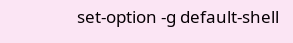set-option -g default-shell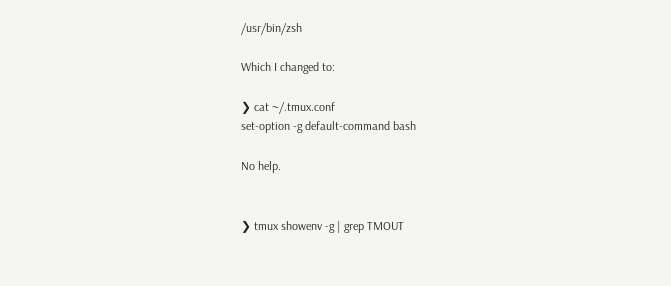/usr/bin/zsh

Which I changed to:

❯ cat ~/.tmux.conf
set-option -g default-command bash

No help.


❯ tmux showenv -g | grep TMOUT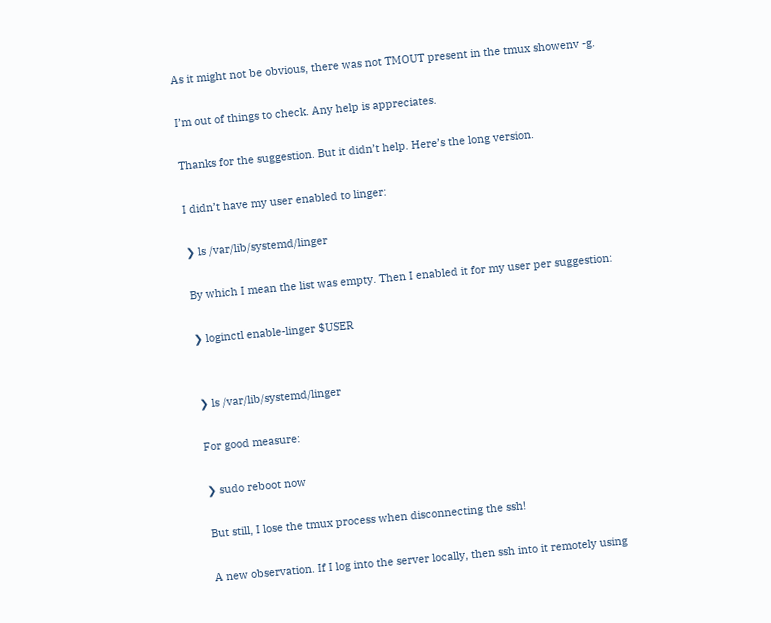As it might not be obvious, there was not TMOUT present in the tmux showenv -g.

I’m out of things to check. Any help is appreciates.

Thanks for the suggestion. But it didn’t help. Here’s the long version.

I didn’t have my user enabled to linger:

❯ ls /var/lib/systemd/linger

By which I mean the list was empty. Then I enabled it for my user per suggestion:

❯ loginctl enable-linger $USER


❯ ls /var/lib/systemd/linger

For good measure:

❯ sudo reboot now

But still, I lose the tmux process when disconnecting the ssh!

A new observation. If I log into the server locally, then ssh into it remotely using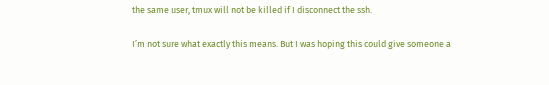the same user, tmux will not be killed if I disconnect the ssh.

I’m not sure what exactly this means. But I was hoping this could give someone a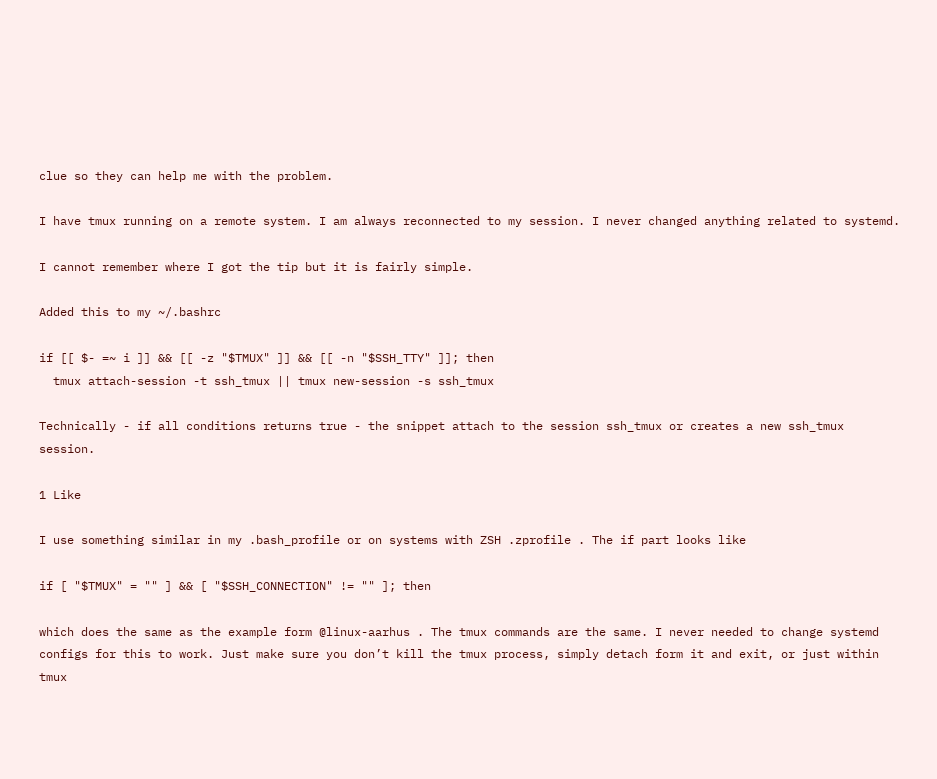clue so they can help me with the problem.

I have tmux running on a remote system. I am always reconnected to my session. I never changed anything related to systemd.

I cannot remember where I got the tip but it is fairly simple.

Added this to my ~/.bashrc

if [[ $- =~ i ]] && [[ -z "$TMUX" ]] && [[ -n "$SSH_TTY" ]]; then
  tmux attach-session -t ssh_tmux || tmux new-session -s ssh_tmux

Technically - if all conditions returns true - the snippet attach to the session ssh_tmux or creates a new ssh_tmux session.

1 Like

I use something similar in my .bash_profile or on systems with ZSH .zprofile . The if part looks like

if [ "$TMUX" = "" ] && [ "$SSH_CONNECTION" != "" ]; then

which does the same as the example form @linux-aarhus . The tmux commands are the same. I never needed to change systemd configs for this to work. Just make sure you don’t kill the tmux process, simply detach form it and exit, or just within tmux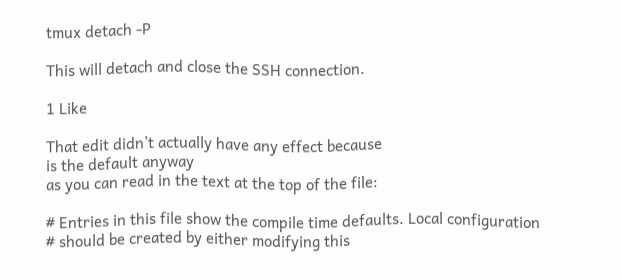tmux detach -P

This will detach and close the SSH connection.

1 Like

That edit didn’t actually have any effect because
is the default anyway
as you can read in the text at the top of the file:

# Entries in this file show the compile time defaults. Local configuration
# should be created by either modifying this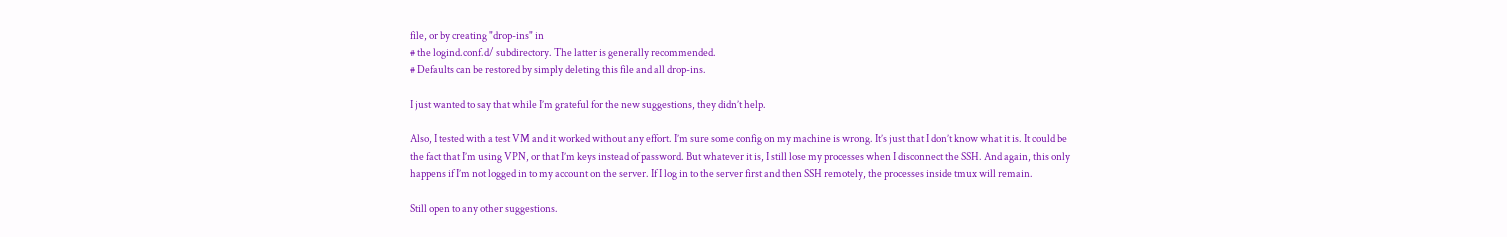file, or by creating "drop-ins" in
# the logind.conf.d/ subdirectory. The latter is generally recommended.
# Defaults can be restored by simply deleting this file and all drop-ins.

I just wanted to say that while I’m grateful for the new suggestions, they didn’t help.

Also, I tested with a test VM and it worked without any effort. I’m sure some config on my machine is wrong. It’s just that I don’t know what it is. It could be the fact that I’m using VPN, or that I’m keys instead of password. But whatever it is, I still lose my processes when I disconnect the SSH. And again, this only happens if I’m not logged in to my account on the server. If I log in to the server first and then SSH remotely, the processes inside tmux will remain.

Still open to any other suggestions.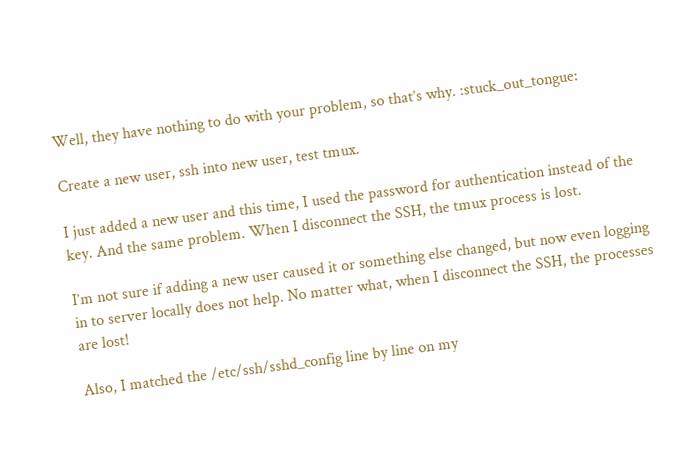Well, they have nothing to do with your problem, so that’s why. :stuck_out_tongue:

Create a new user, ssh into new user, test tmux.

I just added a new user and this time, I used the password for authentication instead of the key. And the same problem. When I disconnect the SSH, the tmux process is lost.

I’m not sure if adding a new user caused it or something else changed, but now even logging in to server locally does not help. No matter what, when I disconnect the SSH, the processes are lost!

Also, I matched the /etc/ssh/sshd_config line by line on my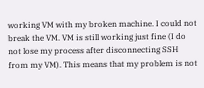working VM with my broken machine. I could not break the VM. VM is still working just fine (I do not lose my process after disconnecting SSH from my VM). This means that my problem is not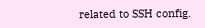related to SSH config.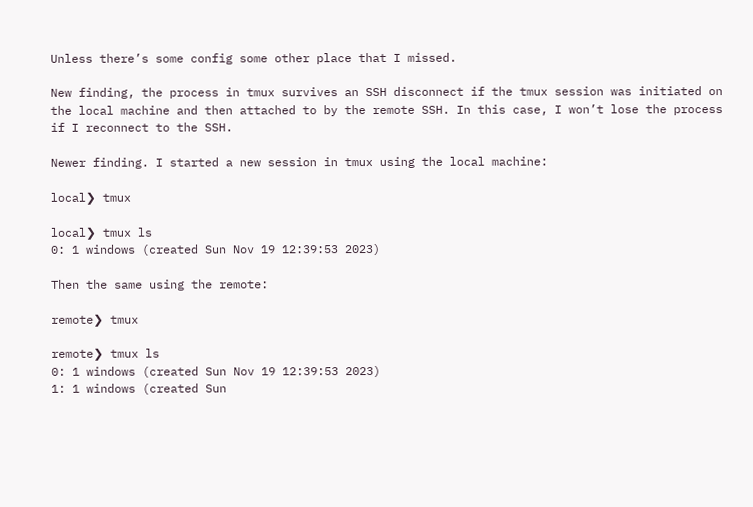Unless there’s some config some other place that I missed.

New finding, the process in tmux survives an SSH disconnect if the tmux session was initiated on the local machine and then attached to by the remote SSH. In this case, I won’t lose the process if I reconnect to the SSH.

Newer finding. I started a new session in tmux using the local machine:

local❯ tmux

local❯ tmux ls
0: 1 windows (created Sun Nov 19 12:39:53 2023)

Then the same using the remote:

remote❯ tmux

remote❯ tmux ls
0: 1 windows (created Sun Nov 19 12:39:53 2023)
1: 1 windows (created Sun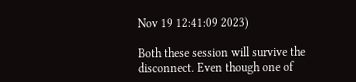Nov 19 12:41:09 2023)

Both these session will survive the disconnect. Even though one of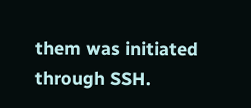them was initiated through SSH.